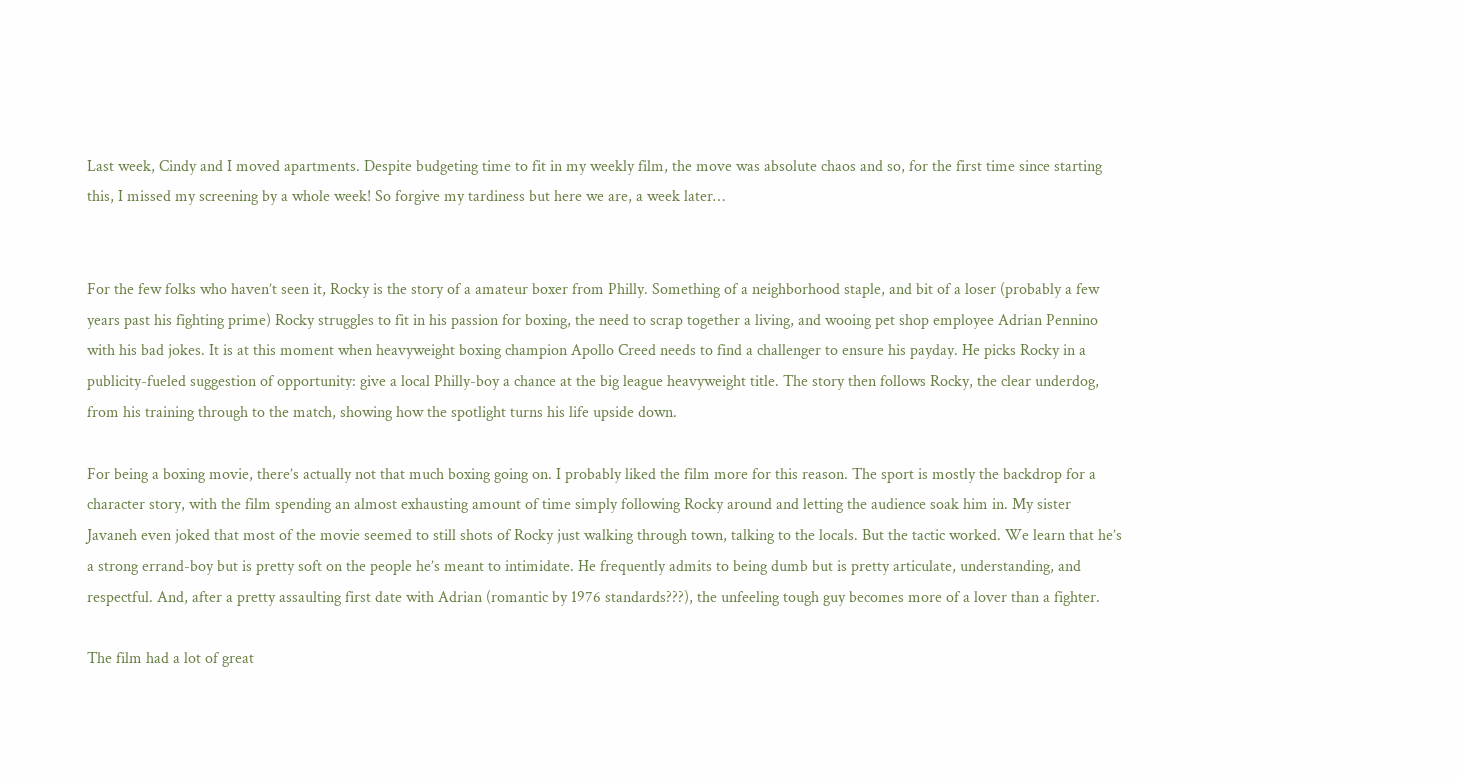Last week, Cindy and I moved apartments. Despite budgeting time to fit in my weekly film, the move was absolute chaos and so, for the first time since starting this, I missed my screening by a whole week! So forgive my tardiness but here we are, a week later…


For the few folks who haven’t seen it, Rocky is the story of a amateur boxer from Philly. Something of a neighborhood staple, and bit of a loser (probably a few years past his fighting prime) Rocky struggles to fit in his passion for boxing, the need to scrap together a living, and wooing pet shop employee Adrian Pennino with his bad jokes. It is at this moment when heavyweight boxing champion Apollo Creed needs to find a challenger to ensure his payday. He picks Rocky in a publicity-fueled suggestion of opportunity: give a local Philly-boy a chance at the big league heavyweight title. The story then follows Rocky, the clear underdog, from his training through to the match, showing how the spotlight turns his life upside down.

For being a boxing movie, there’s actually not that much boxing going on. I probably liked the film more for this reason. The sport is mostly the backdrop for a character story, with the film spending an almost exhausting amount of time simply following Rocky around and letting the audience soak him in. My sister Javaneh even joked that most of the movie seemed to still shots of Rocky just walking through town, talking to the locals. But the tactic worked. We learn that he’s a strong errand-boy but is pretty soft on the people he’s meant to intimidate. He frequently admits to being dumb but is pretty articulate, understanding, and respectful. And, after a pretty assaulting first date with Adrian (romantic by 1976 standards???), the unfeeling tough guy becomes more of a lover than a fighter.

The film had a lot of great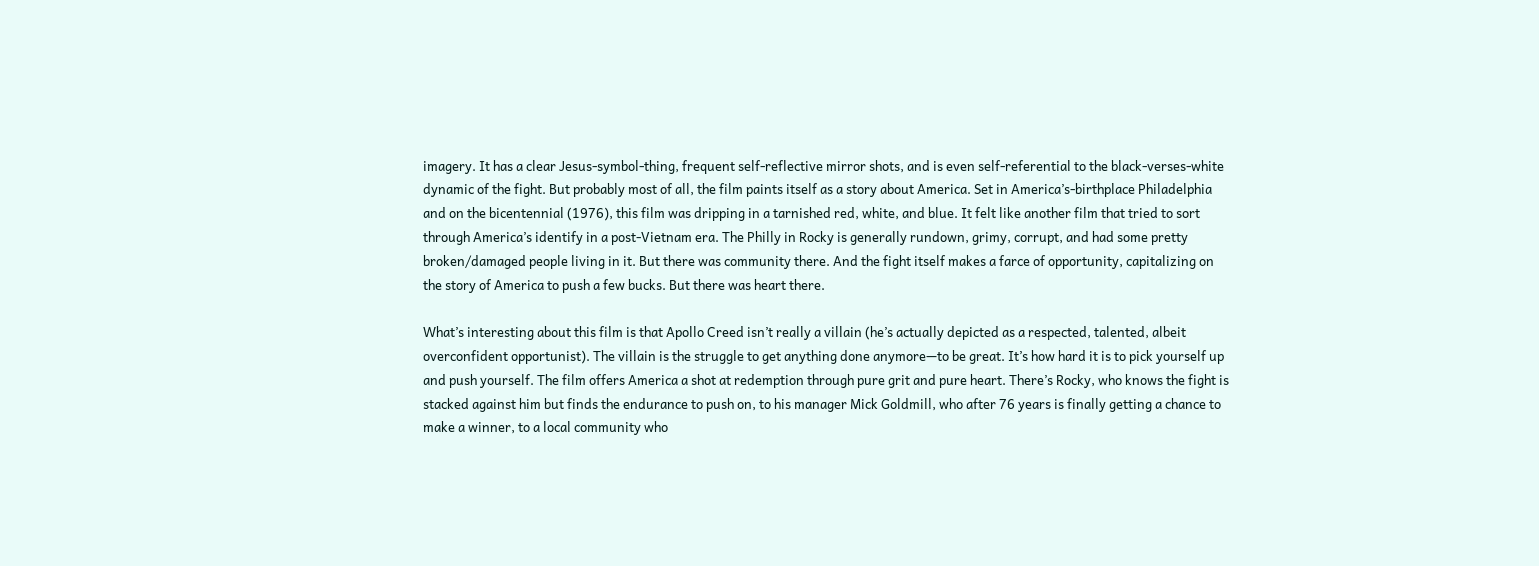imagery. It has a clear Jesus-symbol-thing, frequent self-reflective mirror shots, and is even self-referential to the black-verses-white dynamic of the fight. But probably most of all, the film paints itself as a story about America. Set in America’s-birthplace Philadelphia and on the bicentennial (1976), this film was dripping in a tarnished red, white, and blue. It felt like another film that tried to sort through America’s identify in a post-Vietnam era. The Philly in Rocky is generally rundown, grimy, corrupt, and had some pretty broken/damaged people living in it. But there was community there. And the fight itself makes a farce of opportunity, capitalizing on the story of America to push a few bucks. But there was heart there.

What’s interesting about this film is that Apollo Creed isn’t really a villain (he’s actually depicted as a respected, talented, albeit overconfident opportunist). The villain is the struggle to get anything done anymore—to be great. It’s how hard it is to pick yourself up and push yourself. The film offers America a shot at redemption through pure grit and pure heart. There’s Rocky, who knows the fight is stacked against him but finds the endurance to push on, to his manager Mick Goldmill, who after 76 years is finally getting a chance to make a winner, to a local community who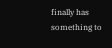finally has something to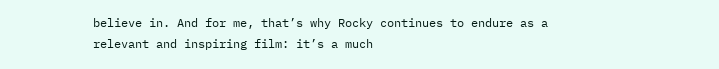believe in. And for me, that’s why Rocky continues to endure as a relevant and inspiring film: it’s a much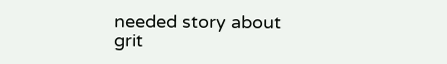needed story about grit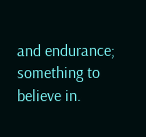and endurance; something to believe in.